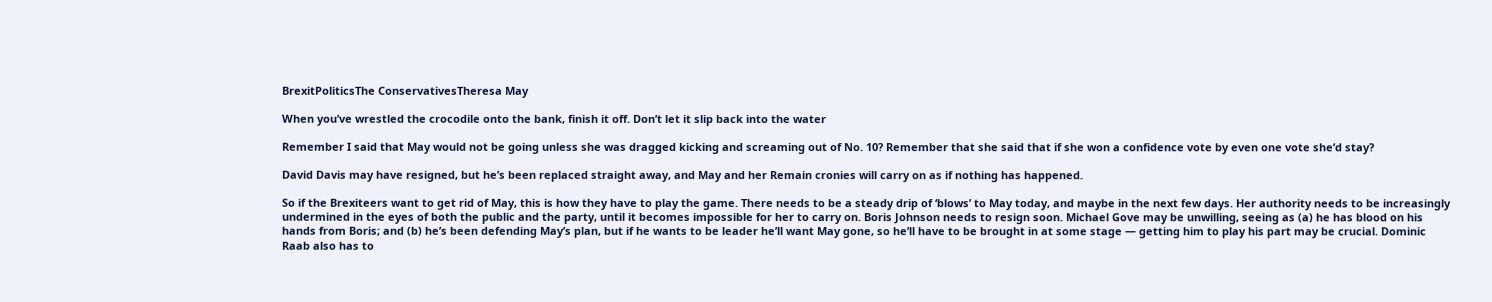BrexitPoliticsThe ConservativesTheresa May

When you’ve wrestled the crocodile onto the bank, finish it off. Don’t let it slip back into the water

Remember I said that May would not be going unless she was dragged kicking and screaming out of No. 10? Remember that she said that if she won a confidence vote by even one vote she’d stay?

David Davis may have resigned, but he’s been replaced straight away, and May and her Remain cronies will carry on as if nothing has happened.

So if the Brexiteers want to get rid of May, this is how they have to play the game. There needs to be a steady drip of ‘blows’ to May today, and maybe in the next few days. Her authority needs to be increasingly undermined in the eyes of both the public and the party, until it becomes impossible for her to carry on. Boris Johnson needs to resign soon. Michael Gove may be unwilling, seeing as (a) he has blood on his hands from Boris; and (b) he’s been defending May’s plan, but if he wants to be leader he’ll want May gone, so he’ll have to be brought in at some stage — getting him to play his part may be crucial. Dominic Raab also has to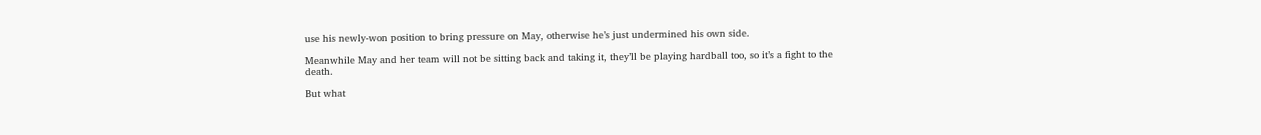use his newly-won position to bring pressure on May, otherwise he’s just undermined his own side.

Meanwhile May and her team will not be sitting back and taking it, they’ll be playing hardball too, so it’s a fight to the death.

But what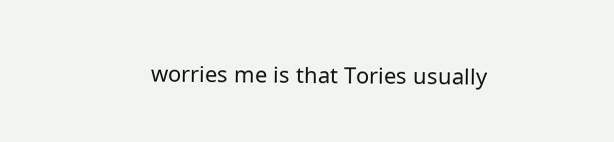worries me is that Tories usually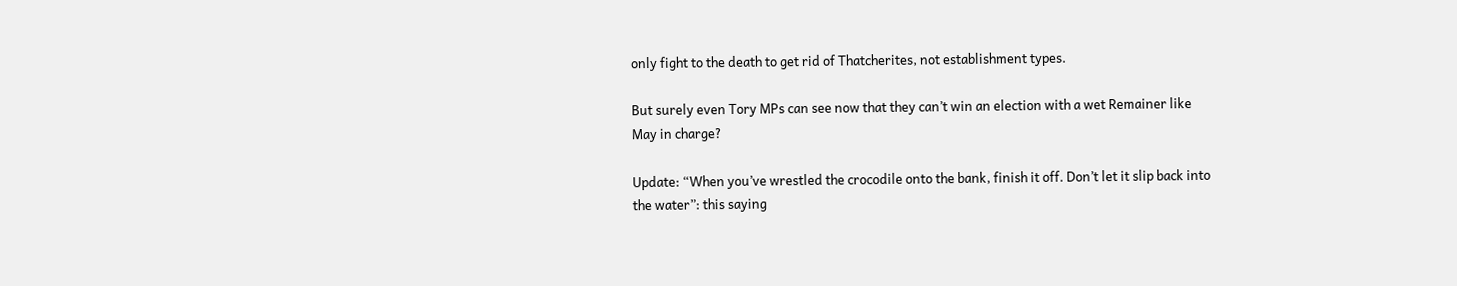only fight to the death to get rid of Thatcherites, not establishment types.

But surely even Tory MPs can see now that they can’t win an election with a wet Remainer like May in charge?

Update: “When you’ve wrestled the crocodile onto the bank, finish it off. Don’t let it slip back into the water”: this saying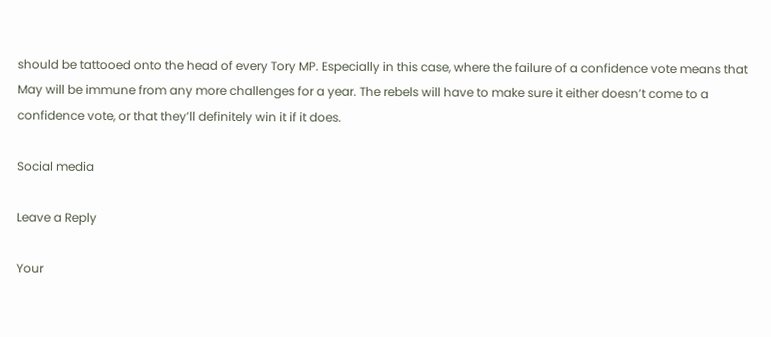should be tattooed onto the head of every Tory MP. Especially in this case, where the failure of a confidence vote means that May will be immune from any more challenges for a year. The rebels will have to make sure it either doesn’t come to a confidence vote, or that they’ll definitely win it if it does.

Social media

Leave a Reply

Your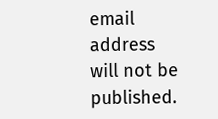email address will not be published.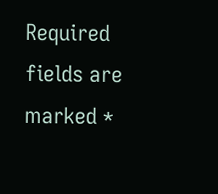Required fields are marked *